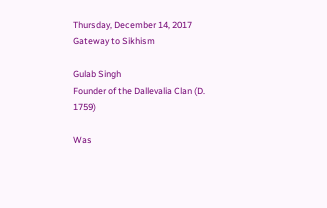Thursday, December 14, 2017
Gateway to Sikhism

Gulab Singh
Founder of the Dallevalia Clan (D. 1759)

Was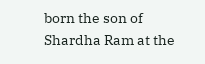born the son of Shardha Ram at the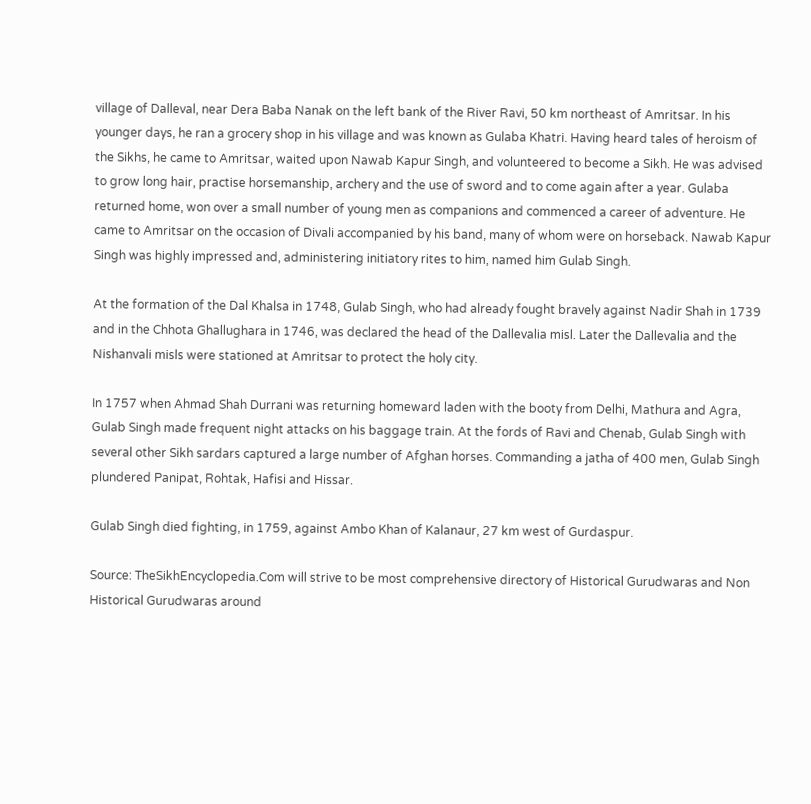village of Dalleval, near Dera Baba Nanak on the left bank of the River Ravi, 50 km northeast of Amritsar. In his younger days, he ran a grocery shop in his village and was known as Gulaba Khatri. Having heard tales of heroism of the Sikhs, he came to Amritsar, waited upon Nawab Kapur Singh, and volunteered to become a Sikh. He was advised to grow long hair, practise horsemanship, archery and the use of sword and to come again after a year. Gulaba returned home, won over a small number of young men as companions and commenced a career of adventure. He came to Amritsar on the occasion of Divali accompanied by his band, many of whom were on horseback. Nawab Kapur Singh was highly impressed and, administering initiatory rites to him, named him Gulab Singh.

At the formation of the Dal Khalsa in 1748, Gulab Singh, who had already fought bravely against Nadir Shah in 1739 and in the Chhota Ghallughara in 1746, was declared the head of the Dallevalia misl. Later the Dallevalia and the Nishanvali misls were stationed at Amritsar to protect the holy city.

In 1757 when Ahmad Shah Durrani was returning homeward laden with the booty from Delhi, Mathura and Agra, Gulab Singh made frequent night attacks on his baggage train. At the fords of Ravi and Chenab, Gulab Singh with several other Sikh sardars captured a large number of Afghan horses. Commanding a jatha of 400 men, Gulab Singh plundered Panipat, Rohtak, Hafisi and Hissar.

Gulab Singh died fighting, in 1759, against Ambo Khan of Kalanaur, 27 km west of Gurdaspur.

Source: TheSikhEncyclopedia.Com will strive to be most comprehensive directory of Historical Gurudwaras and Non Historical Gurudwaras around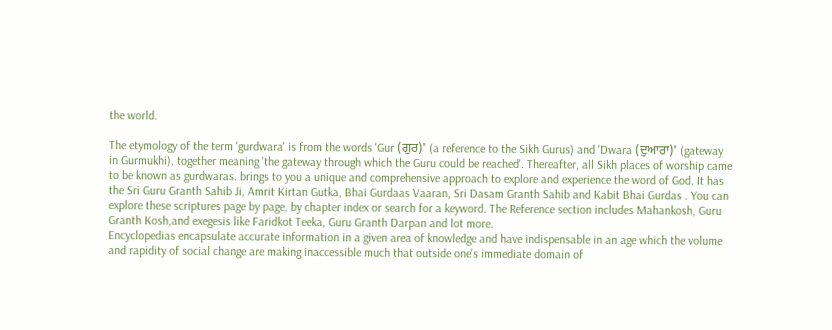the world.

The etymology of the term 'gurdwara' is from the words 'Gur (ਗੁਰ)' (a reference to the Sikh Gurus) and 'Dwara (ਦੁਆਰਾ)' (gateway in Gurmukhi), together meaning 'the gateway through which the Guru could be reached'. Thereafter, all Sikh places of worship came to be known as gurdwaras. brings to you a unique and comprehensive approach to explore and experience the word of God. It has the Sri Guru Granth Sahib Ji, Amrit Kirtan Gutka, Bhai Gurdaas Vaaran, Sri Dasam Granth Sahib and Kabit Bhai Gurdas . You can explore these scriptures page by page, by chapter index or search for a keyword. The Reference section includes Mahankosh, Guru Granth Kosh,and exegesis like Faridkot Teeka, Guru Granth Darpan and lot more.
Encyclopedias encapsulate accurate information in a given area of knowledge and have indispensable in an age which the volume and rapidity of social change are making inaccessible much that outside one's immediate domain of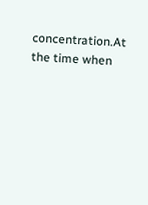concentration.At the time when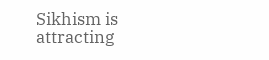Sikhism is attracting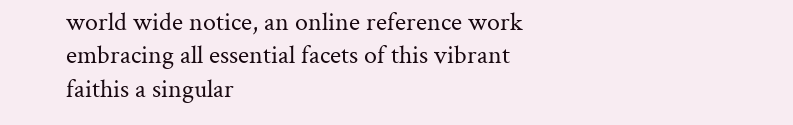world wide notice, an online reference work embracing all essential facets of this vibrant faithis a singular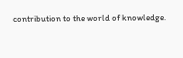contribution to the world of knowledge.